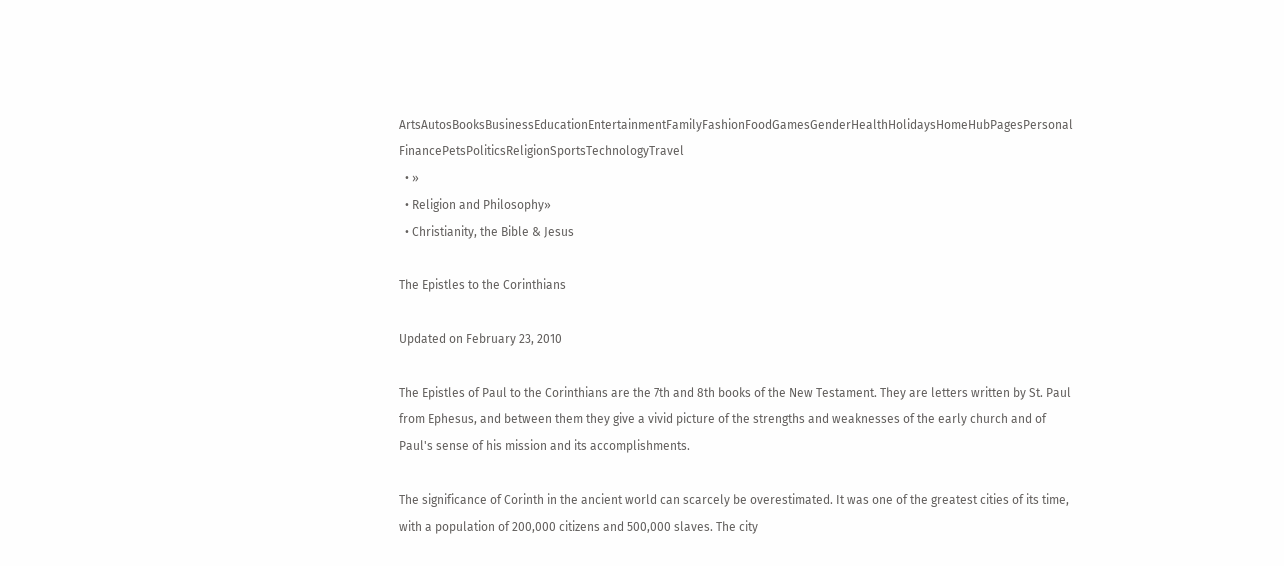ArtsAutosBooksBusinessEducationEntertainmentFamilyFashionFoodGamesGenderHealthHolidaysHomeHubPagesPersonal FinancePetsPoliticsReligionSportsTechnologyTravel
  • »
  • Religion and Philosophy»
  • Christianity, the Bible & Jesus

The Epistles to the Corinthians

Updated on February 23, 2010

The Epistles of Paul to the Corinthians are the 7th and 8th books of the New Testament. They are letters written by St. Paul from Ephesus, and between them they give a vivid picture of the strengths and weaknesses of the early church and of Paul's sense of his mission and its accomplishments.

The significance of Corinth in the ancient world can scarcely be overestimated. It was one of the greatest cities of its time, with a population of 200,000 citizens and 500,000 slaves. The city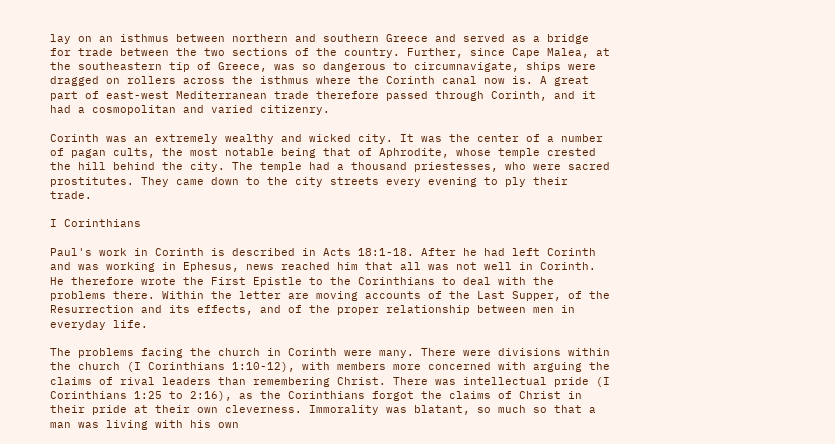lay on an isthmus between northern and southern Greece and served as a bridge for trade between the two sections of the country. Further, since Cape Malea, at the southeastern tip of Greece, was so dangerous to circumnavigate, ships were dragged on rollers across the isthmus where the Corinth canal now is. A great part of east-west Mediterranean trade therefore passed through Corinth, and it had a cosmopolitan and varied citizenry.

Corinth was an extremely wealthy and wicked city. It was the center of a number of pagan cults, the most notable being that of Aphrodite, whose temple crested the hill behind the city. The temple had a thousand priestesses, who were sacred prostitutes. They came down to the city streets every evening to ply their trade.

I Corinthians

Paul's work in Corinth is described in Acts 18:1-18. After he had left Corinth and was working in Ephesus, news reached him that all was not well in Corinth. He therefore wrote the First Epistle to the Corinthians to deal with the problems there. Within the letter are moving accounts of the Last Supper, of the Resurrection and its effects, and of the proper relationship between men in everyday life.

The problems facing the church in Corinth were many. There were divisions within the church (I Corinthians 1:10-12), with members more concerned with arguing the claims of rival leaders than remembering Christ. There was intellectual pride (I Corinthians 1:25 to 2:16), as the Corinthians forgot the claims of Christ in their pride at their own cleverness. Immorality was blatant, so much so that a man was living with his own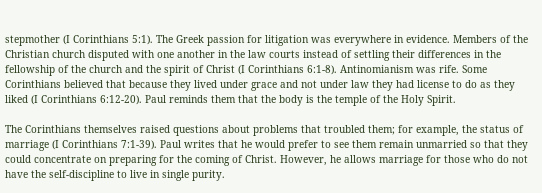stepmother (I Corinthians 5:1). The Greek passion for litigation was everywhere in evidence. Members of the Christian church disputed with one another in the law courts instead of settling their differences in the fellowship of the church and the spirit of Christ (I Corinthians 6:1-8). Antinomianism was rife. Some Corinthians believed that because they lived under grace and not under law they had license to do as they liked (I Corinthians 6:12-20). Paul reminds them that the body is the temple of the Holy Spirit.

The Corinthians themselves raised questions about problems that troubled them; for example, the status of marriage (I Corinthians 7:1-39). Paul writes that he would prefer to see them remain unmarried so that they could concentrate on preparing for the coming of Christ. However, he allows marriage for those who do not have the self-discipline to live in single purity.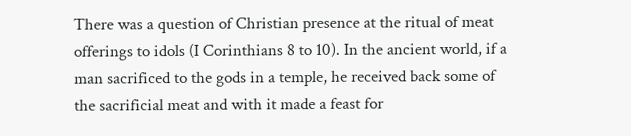There was a question of Christian presence at the ritual of meat offerings to idols (I Corinthians 8 to 10). In the ancient world, if a man sacrificed to the gods in a temple, he received back some of the sacrificial meat and with it made a feast for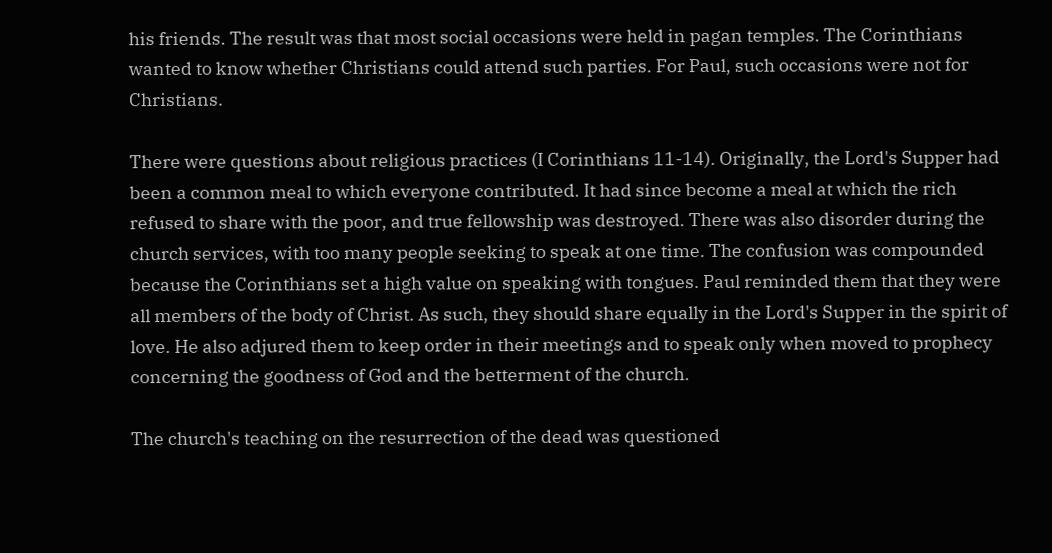his friends. The result was that most social occasions were held in pagan temples. The Corinthians wanted to know whether Christians could attend such parties. For Paul, such occasions were not for Christians.

There were questions about religious practices (I Corinthians 11-14). Originally, the Lord's Supper had been a common meal to which everyone contributed. It had since become a meal at which the rich refused to share with the poor, and true fellowship was destroyed. There was also disorder during the church services, with too many people seeking to speak at one time. The confusion was compounded because the Corinthians set a high value on speaking with tongues. Paul reminded them that they were all members of the body of Christ. As such, they should share equally in the Lord's Supper in the spirit of love. He also adjured them to keep order in their meetings and to speak only when moved to prophecy concerning the goodness of God and the betterment of the church.

The church's teaching on the resurrection of the dead was questioned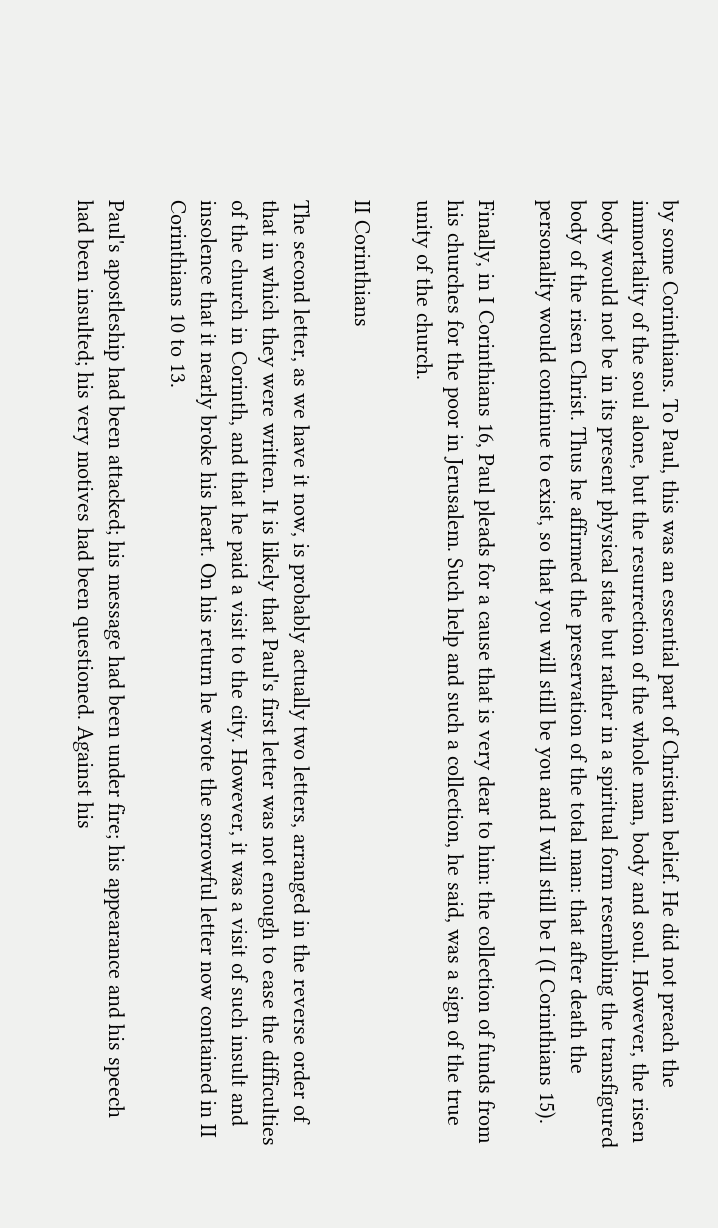by some Corinthians. To Paul, this was an essential part of Christian belief. He did not preach the immortality of the soul alone, but the resurrection of the whole man, body and soul. However, the risen body would not be in its present physical state but rather in a spiritual form resembling the transfigured body of the risen Christ. Thus he affirmed the preservation of the total man: that after death the personality would continue to exist, so that you will still be you and I will still be I (I Corinthians 15).

Finally, in I Corinthians 16, Paul pleads for a cause that is very dear to him: the collection of funds from his churches for the poor in Jerusalem. Such help and such a collection, he said, was a sign of the true unity of the church.

II Corinthians

The second letter, as we have it now, is probably actually two letters, arranged in the reverse order of that in which they were written. It is likely that Paul's first letter was not enough to ease the difficulties of the church in Corinth, and that he paid a visit to the city. However, it was a visit of such insult and insolence that it nearly broke his heart. On his return he wrote the sorrowful letter now contained in II Corinthians 10 to 13.

Paul's apostleship had been attacked; his message had been under fire; his appearance and his speech had been insulted; his very motives had been questioned. Against his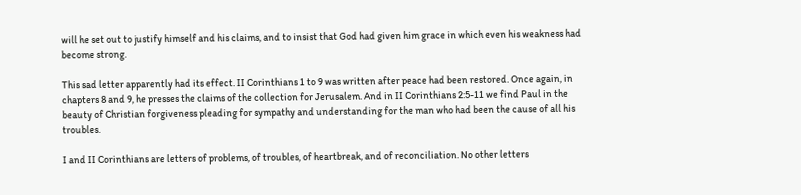will he set out to justify himself and his claims, and to insist that God had given him grace in which even his weakness had become strong.

This sad letter apparently had its effect. II Corinthians 1 to 9 was written after peace had been restored. Once again, in chapters 8 and 9, he presses the claims of the collection for Jerusalem. And in II Corinthians 2:5-11 we find Paul in the beauty of Christian forgiveness pleading for sympathy and understanding for the man who had been the cause of all his troubles.

I and II Corinthians are letters of problems, of troubles, of heartbreak, and of reconciliation. No other letters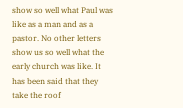show so well what Paul was like as a man and as a pastor. No other letters show us so well what the early church was like. It has been said that they take the roof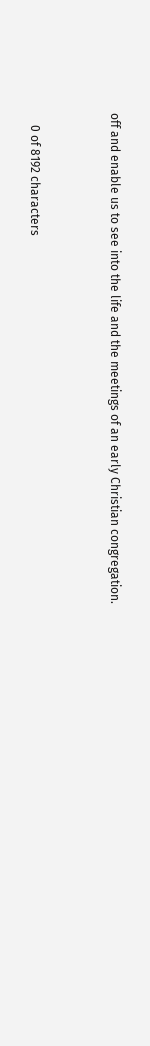off and enable us to see into the life and the meetings of an early Christian congregation.


    0 of 8192 characters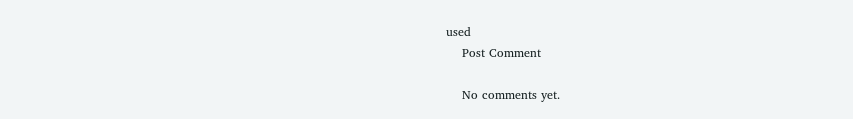used
    Post Comment

    No comments yet.